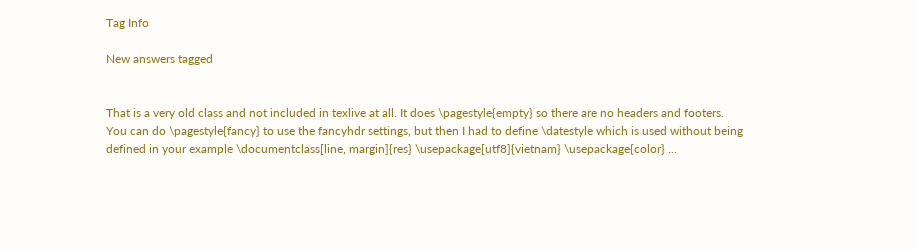Tag Info

New answers tagged


That is a very old class and not included in texlive at all. It does \pagestyle{empty} so there are no headers and footers. You can do \pagestyle{fancy} to use the fancyhdr settings, but then I had to define \datestyle which is used without being defined in your example \documentclass[line, margin]{res} \usepackage[utf8]{vietnam} \usepackage{color} ...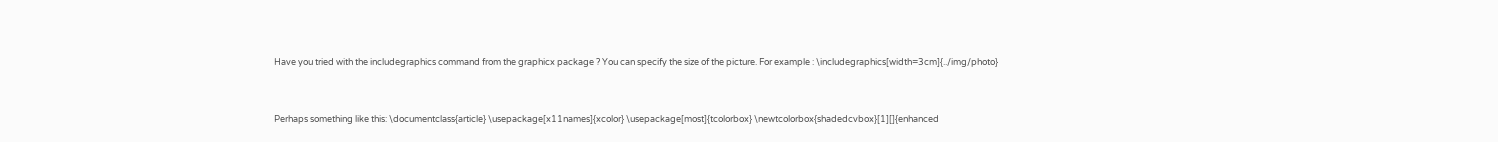Have you tried with the includegraphics command from the graphicx package ? You can specify the size of the picture. For example : \includegraphics[width=3cm]{../img/photo}


Perhaps something like this: \documentclass{article} \usepackage[x11names]{xcolor} \usepackage[most]{tcolorbox} \newtcolorbox{shadedcvbox}[1][]{enhanced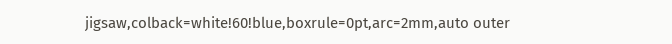jigsaw,colback=white!60!blue,boxrule=0pt,arc=2mm,auto outer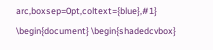arc,boxsep=0pt,coltext={blue},#1} \begin{document} \begin{shadedcvbox}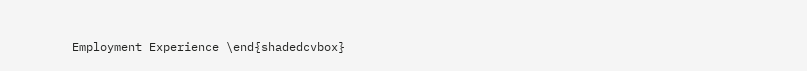Employment Experience \end{shadedcvbox}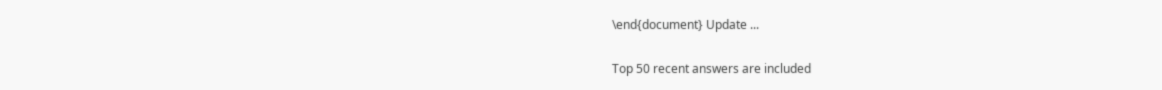\end{document} Update ...

Top 50 recent answers are included